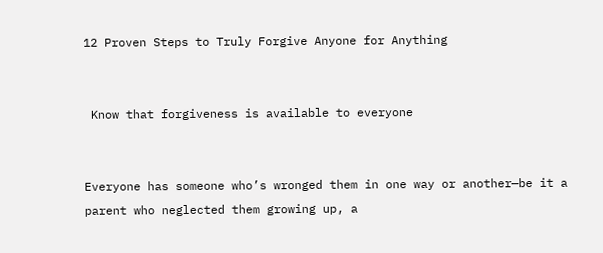12 Proven Steps to Truly Forgive Anyone for Anything


 Know that forgiveness is available to everyone


Everyone has someone who’s wronged them in one way or another—be it a parent who neglected them growing up, a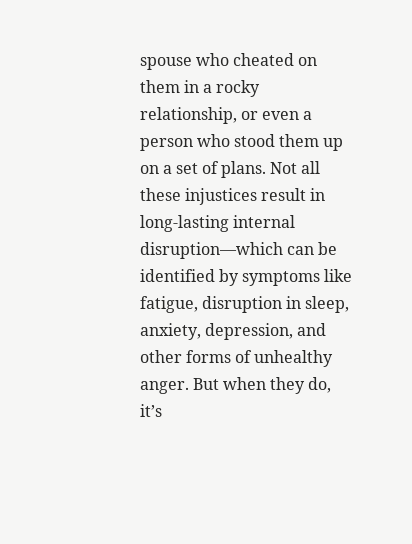spouse who cheated on them in a rocky relationship, or even a person who stood them up on a set of plans. Not all these injustices result in long-lasting internal disruption—which can be identified by symptoms like fatigue, disruption in sleep, anxiety, depression, and other forms of unhealthy anger. But when they do, it’s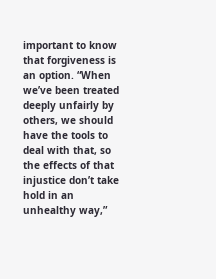important to know that forgiveness is an option. “When we’ve been treated deeply unfairly by others, we should have the tools to deal with that, so the effects of that injustice don’t take hold in an unhealthy way,”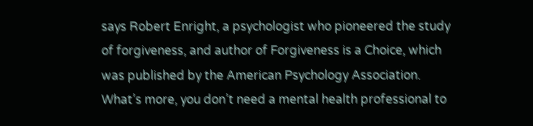says Robert Enright, a psychologist who pioneered the study of forgiveness, and author of Forgiveness is a Choice, which was published by the American Psychology Association. What’s more, you don’t need a mental health professional to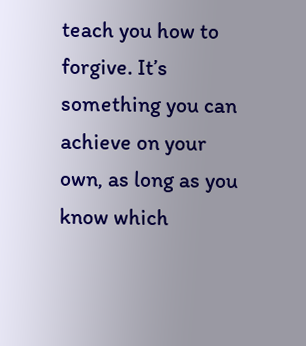teach you how to forgive. It’s something you can achieve on your own, as long as you know which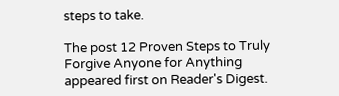steps to take.

The post 12 Proven Steps to Truly Forgive Anyone for Anything appeared first on Reader's Digest.